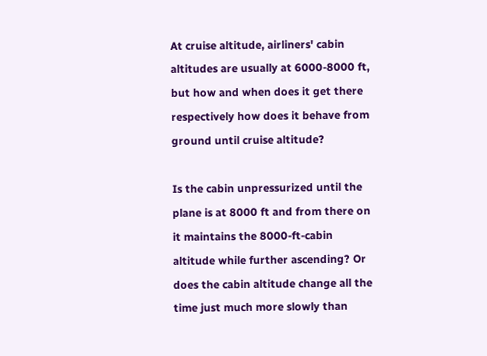At cruise altitude, airliners' cabin altitudes are usually at 6000-8000 ft, but how and when does it get there respectively how does it behave from ground until cruise altitude?

Is the cabin unpressurized until the plane is at 8000 ft and from there on it maintains the 8000-ft-cabin altitude while further ascending? Or does the cabin altitude change all the time just much more slowly than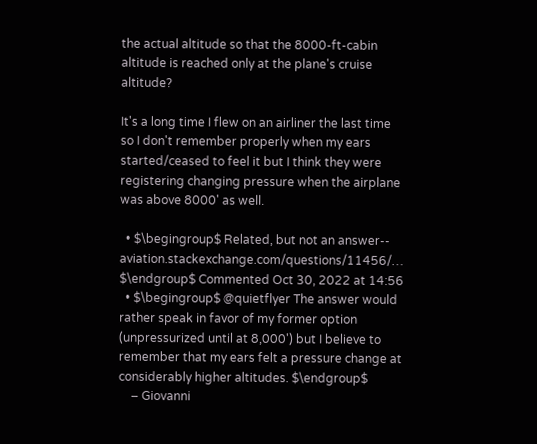the actual altitude so that the 8000-ft-cabin altitude is reached only at the plane's cruise altitude?

It's a long time I flew on an airliner the last time so I don't remember properly when my ears started/ceased to feel it but I think they were registering changing pressure when the airplane was above 8000' as well.

  • $\begingroup$ Related, but not an answer-- aviation.stackexchange.com/questions/11456/… $\endgroup$ Commented Oct 30, 2022 at 14:56
  • $\begingroup$ @quietflyer The answer would rather speak in favor of my former option (unpressurized until at 8,000') but I believe to remember that my ears felt a pressure change at considerably higher altitudes. $\endgroup$
    – Giovanni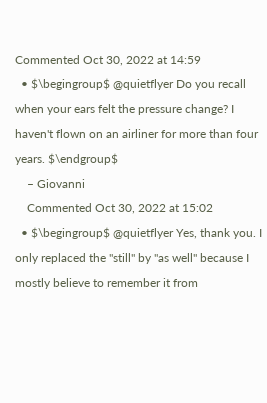Commented Oct 30, 2022 at 14:59
  • $\begingroup$ @quietflyer Do you recall when your ears felt the pressure change? I haven't flown on an airliner for more than four years. $\endgroup$
    – Giovanni
    Commented Oct 30, 2022 at 15:02
  • $\begingroup$ @quietflyer Yes, thank you. I only replaced the "still" by "as well" because I mostly believe to remember it from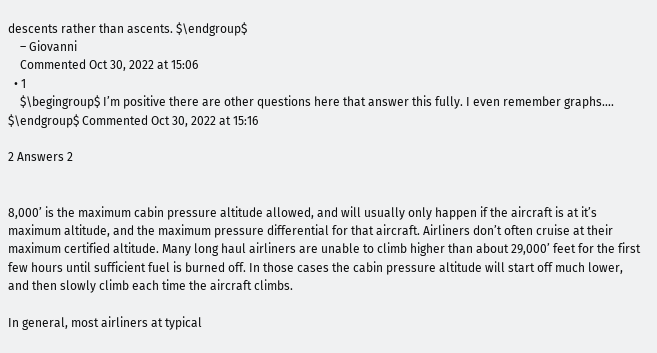descents rather than ascents. $\endgroup$
    – Giovanni
    Commented Oct 30, 2022 at 15:06
  • 1
    $\begingroup$ I’m positive there are other questions here that answer this fully. I even remember graphs…. $\endgroup$ Commented Oct 30, 2022 at 15:16

2 Answers 2


8,000’ is the maximum cabin pressure altitude allowed, and will usually only happen if the aircraft is at it’s maximum altitude, and the maximum pressure differential for that aircraft. Airliners don’t often cruise at their maximum certified altitude. Many long haul airliners are unable to climb higher than about 29,000’ feet for the first few hours until sufficient fuel is burned off. In those cases the cabin pressure altitude will start off much lower, and then slowly climb each time the aircraft climbs.

In general, most airliners at typical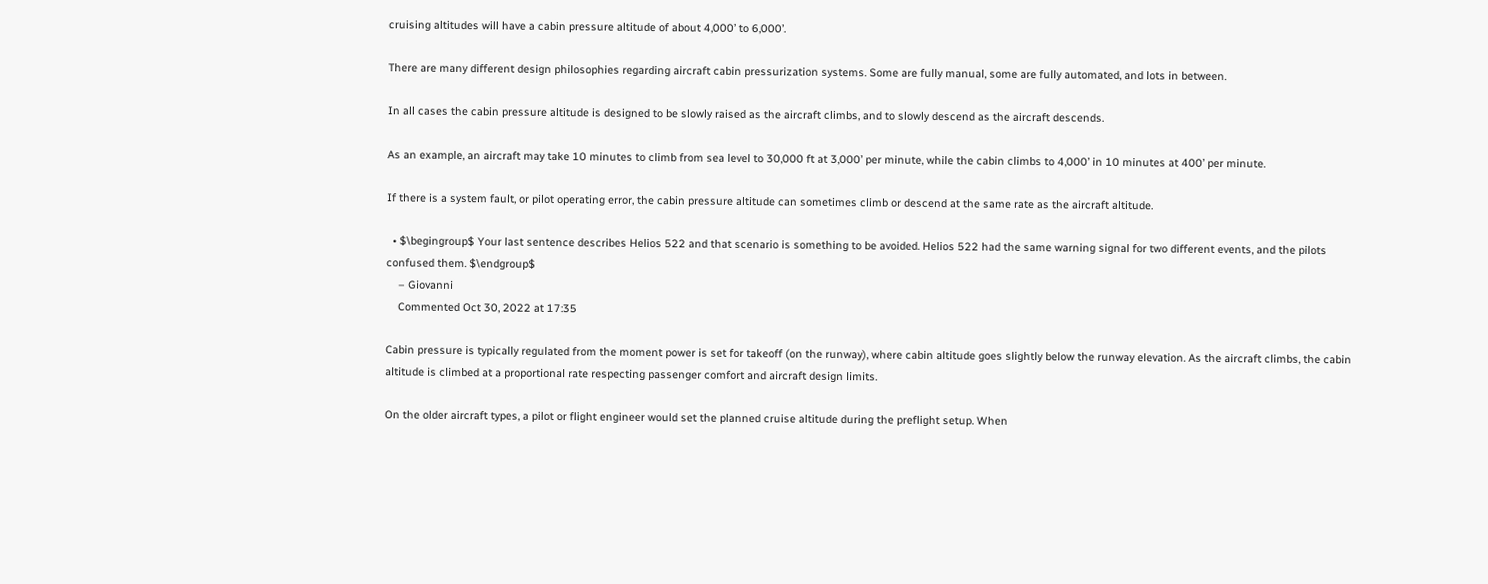cruising altitudes will have a cabin pressure altitude of about 4,000’ to 6,000’.

There are many different design philosophies regarding aircraft cabin pressurization systems. Some are fully manual, some are fully automated, and lots in between.

In all cases the cabin pressure altitude is designed to be slowly raised as the aircraft climbs, and to slowly descend as the aircraft descends.

As an example, an aircraft may take 10 minutes to climb from sea level to 30,000 ft at 3,000’ per minute, while the cabin climbs to 4,000’ in 10 minutes at 400’ per minute.

If there is a system fault, or pilot operating error, the cabin pressure altitude can sometimes climb or descend at the same rate as the aircraft altitude.

  • $\begingroup$ Your last sentence describes Helios 522 and that scenario is something to be avoided. Helios 522 had the same warning signal for two different events, and the pilots confused them. $\endgroup$
    – Giovanni
    Commented Oct 30, 2022 at 17:35

Cabin pressure is typically regulated from the moment power is set for takeoff (on the runway), where cabin altitude goes slightly below the runway elevation. As the aircraft climbs, the cabin altitude is climbed at a proportional rate respecting passenger comfort and aircraft design limits.

On the older aircraft types, a pilot or flight engineer would set the planned cruise altitude during the preflight setup. When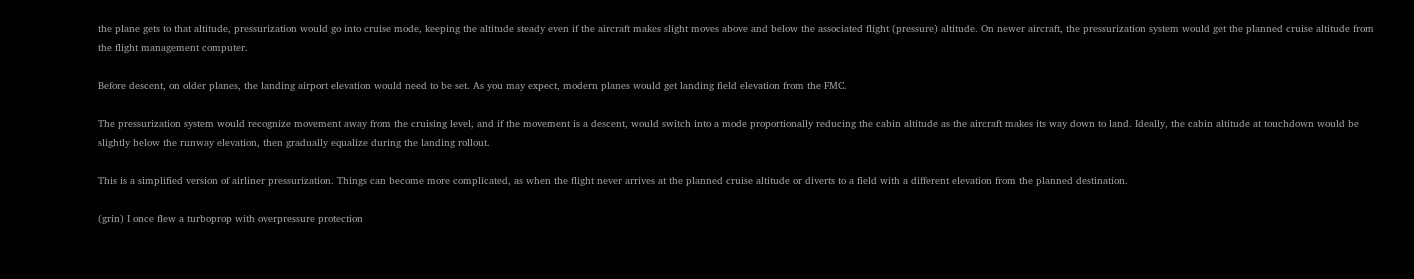the plane gets to that altitude, pressurization would go into cruise mode, keeping the altitude steady even if the aircraft makes slight moves above and below the associated flight (pressure) altitude. On newer aircraft, the pressurization system would get the planned cruise altitude from the flight management computer.

Before descent, on older planes, the landing airport elevation would need to be set. As you may expect, modern planes would get landing field elevation from the FMC.

The pressurization system would recognize movement away from the cruising level, and if the movement is a descent, would switch into a mode proportionally reducing the cabin altitude as the aircraft makes its way down to land. Ideally, the cabin altitude at touchdown would be slightly below the runway elevation, then gradually equalize during the landing rollout.

This is a simplified version of airliner pressurization. Things can become more complicated, as when the flight never arrives at the planned cruise altitude or diverts to a field with a different elevation from the planned destination.

(grin) I once flew a turboprop with overpressure protection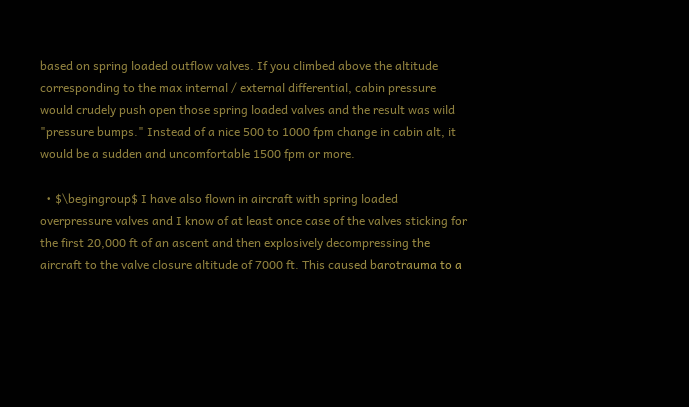based on spring loaded outflow valves. If you climbed above the altitude corresponding to the max internal / external differential, cabin pressure would crudely push open those spring loaded valves and the result was wild "pressure bumps." Instead of a nice 500 to 1000 fpm change in cabin alt, it would be a sudden and uncomfortable 1500 fpm or more.

  • $\begingroup$ I have also flown in aircraft with spring loaded overpressure valves and I know of at least once case of the valves sticking for the first 20,000 ft of an ascent and then explosively decompressing the aircraft to the valve closure altitude of 7000 ft. This caused barotrauma to a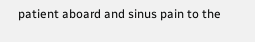patient aboard and sinus pain to the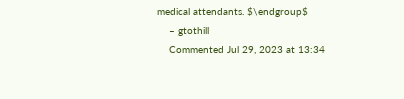medical attendants. $\endgroup$
    – gtothill
    Commented Jul 29, 2023 at 13:34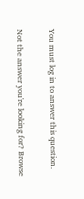You must log in to answer this question.

Not the answer you're looking for? Browse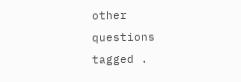other questions tagged .